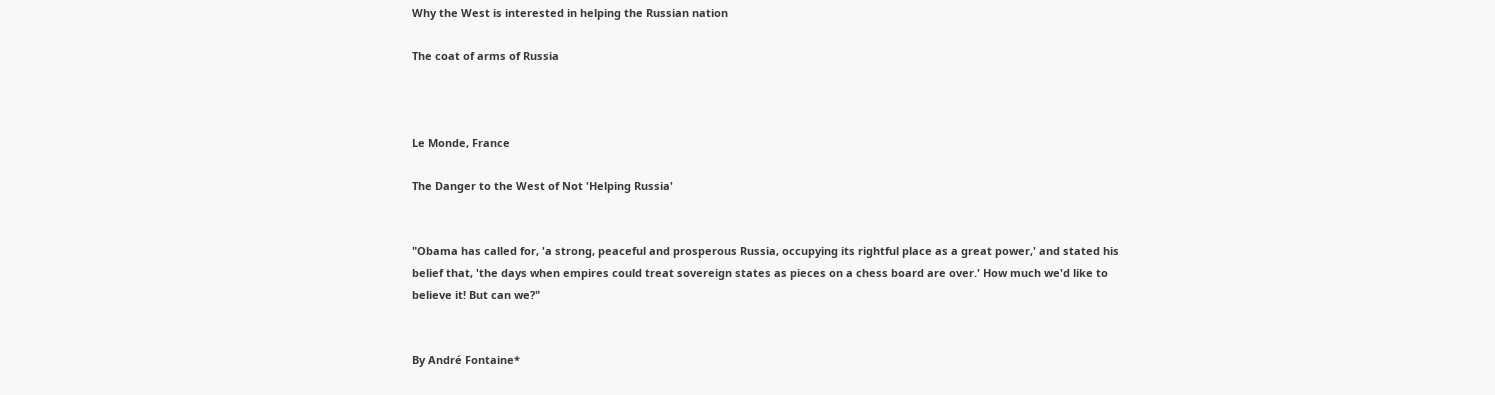Why the West is interested in helping the Russian nation

The coat of arms of Russia



Le Monde, France

The Danger to the West of Not 'Helping Russia'


"Obama has called for, 'a strong, peaceful and prosperous Russia, occupying its rightful place as a great power,' and stated his belief that, 'the days when empires could treat sovereign states as pieces on a chess board are over.' How much we'd like to believe it! But can we?"


By André Fontaine*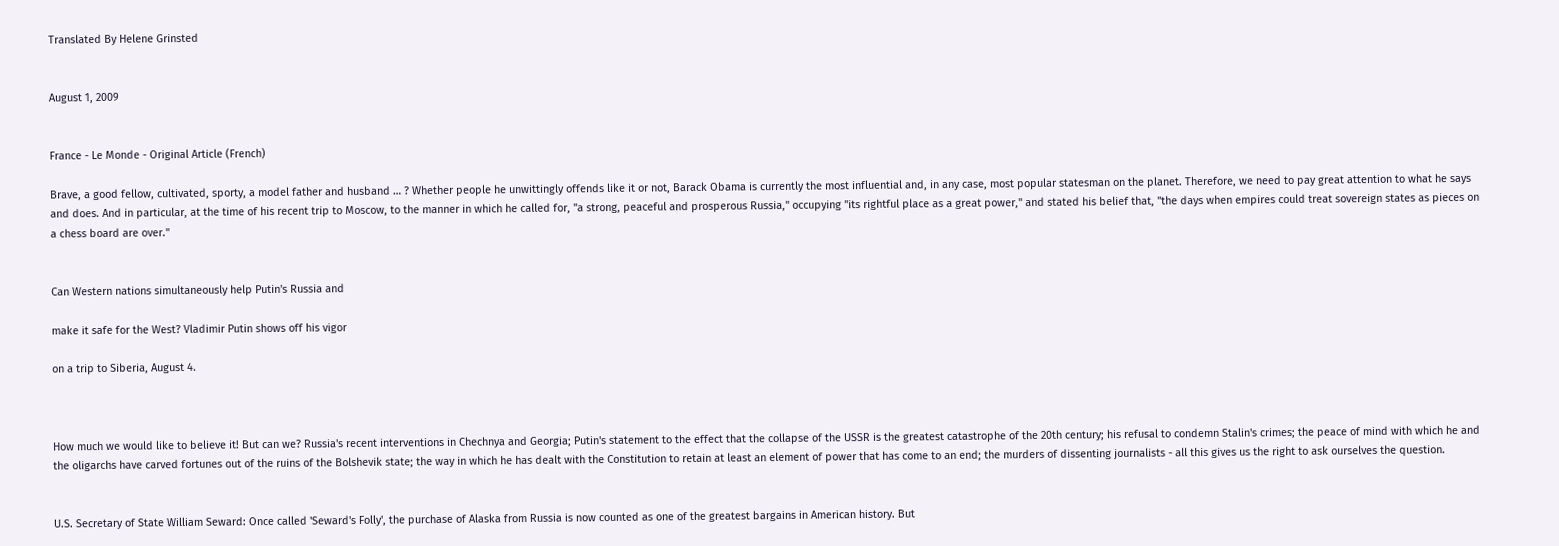Translated By Helene Grinsted


August 1, 2009


France - Le Monde - Original Article (French)

Brave, a good fellow, cultivated, sporty, a model father and husband … ? Whether people he unwittingly offends like it or not, Barack Obama is currently the most influential and, in any case, most popular statesman on the planet. Therefore, we need to pay great attention to what he says and does. And in particular, at the time of his recent trip to Moscow, to the manner in which he called for, "a strong, peaceful and prosperous Russia," occupying "its rightful place as a great power," and stated his belief that, "the days when empires could treat sovereign states as pieces on a chess board are over."


Can Western nations simultaneously help Putin's Russia and

make it safe for the West? Vladimir Putin shows off his vigor

on a trip to Siberia, August 4.



How much we would like to believe it! But can we? Russia's recent interventions in Chechnya and Georgia; Putin's statement to the effect that the collapse of the USSR is the greatest catastrophe of the 20th century; his refusal to condemn Stalin's crimes; the peace of mind with which he and the oligarchs have carved fortunes out of the ruins of the Bolshevik state; the way in which he has dealt with the Constitution to retain at least an element of power that has come to an end; the murders of dissenting journalists - all this gives us the right to ask ourselves the question.


U.S. Secretary of State William Seward: Once called 'Seward's Folly', the purchase of Alaska from Russia is now counted as one of the greatest bargains in American history. But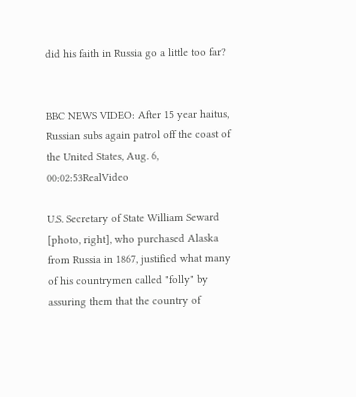did his faith in Russia go a little too far?


BBC NEWS VIDEO: After 15 year haitus, Russian subs again patrol off the coast of the United States, Aug. 6, 00:02:53RealVideo

U.S. Secretary of State William Seward [photo, right], who purchased Alaska from Russia in 1867, justified what many of his countrymen called "folly" by assuring them that the country of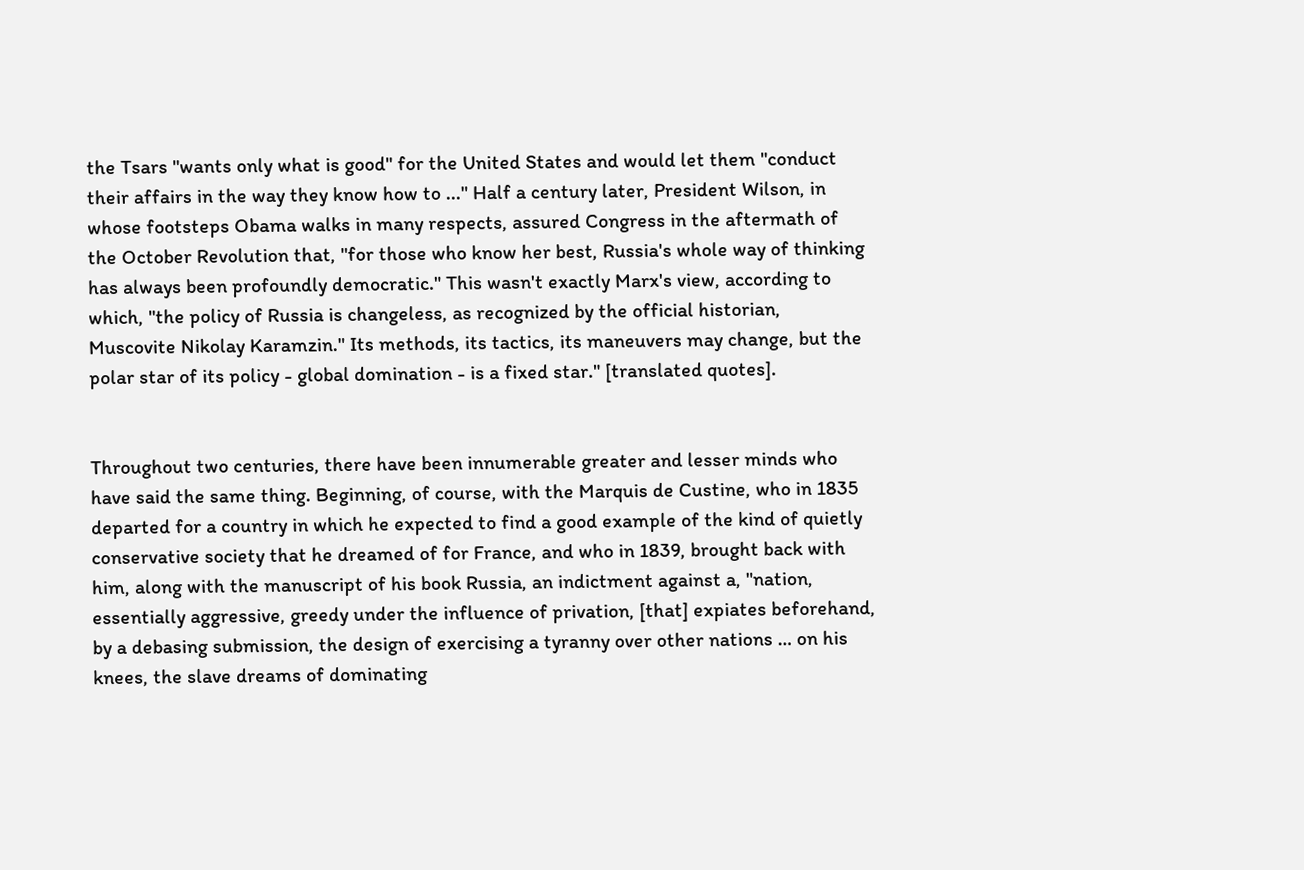the Tsars "wants only what is good" for the United States and would let them "conduct their affairs in the way they know how to ..." Half a century later, President Wilson, in whose footsteps Obama walks in many respects, assured Congress in the aftermath of the October Revolution that, "for those who know her best, Russia's whole way of thinking has always been profoundly democratic." This wasn't exactly Marx's view, according to which, "the policy of Russia is changeless, as recognized by the official historian, Muscovite Nikolay Karamzin." Its methods, its tactics, its maneuvers may change, but the polar star of its policy - global domination - is a fixed star." [translated quotes].


Throughout two centuries, there have been innumerable greater and lesser minds who have said the same thing. Beginning, of course, with the Marquis de Custine, who in 1835 departed for a country in which he expected to find a good example of the kind of quietly conservative society that he dreamed of for France, and who in 1839, brought back with him, along with the manuscript of his book Russia, an indictment against a, "nation, essentially aggressive, greedy under the influence of privation, [that] expiates beforehand, by a debasing submission, the design of exercising a tyranny over other nations … on his knees, the slave dreams of dominating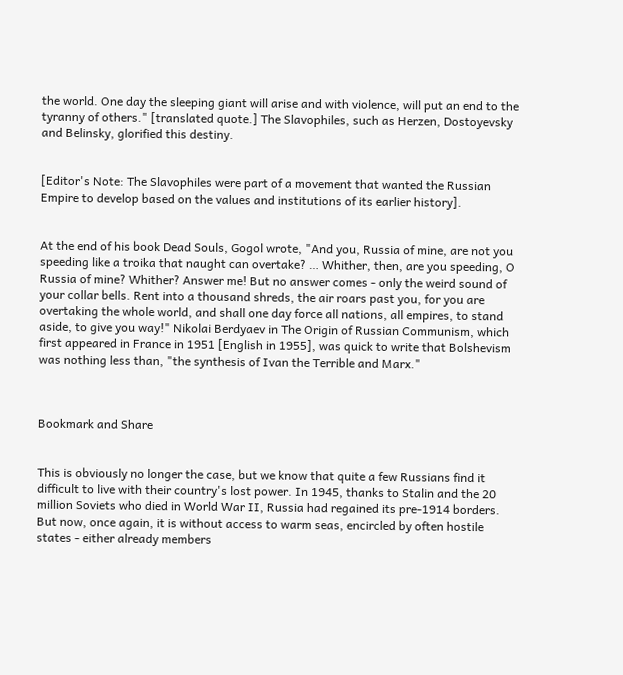the world. One day the sleeping giant will arise and with violence, will put an end to the tyranny of others." [translated quote.] The Slavophiles, such as Herzen, Dostoyevsky and Belinsky, glorified this destiny.


[Editor's Note: The Slavophiles were part of a movement that wanted the Russian Empire to develop based on the values and institutions of its earlier history].


At the end of his book Dead Souls, Gogol wrote, "And you, Russia of mine, are not you speeding like a troika that naught can overtake? … Whither, then, are you speeding, O Russia of mine? Whither? Answer me! But no answer comes - only the weird sound of your collar bells. Rent into a thousand shreds, the air roars past you, for you are overtaking the whole world, and shall one day force all nations, all empires, to stand aside, to give you way!" Nikolai Berdyaev in The Origin of Russian Communism, which first appeared in France in 1951 [English in 1955], was quick to write that Bolshevism was nothing less than, "the synthesis of Ivan the Terrible and Marx."



Bookmark and Share


This is obviously no longer the case, but we know that quite a few Russians find it difficult to live with their country's lost power. In 1945, thanks to Stalin and the 20 million Soviets who died in World War II, Russia had regained its pre-1914 borders. But now, once again, it is without access to warm seas, encircled by often hostile states - either already members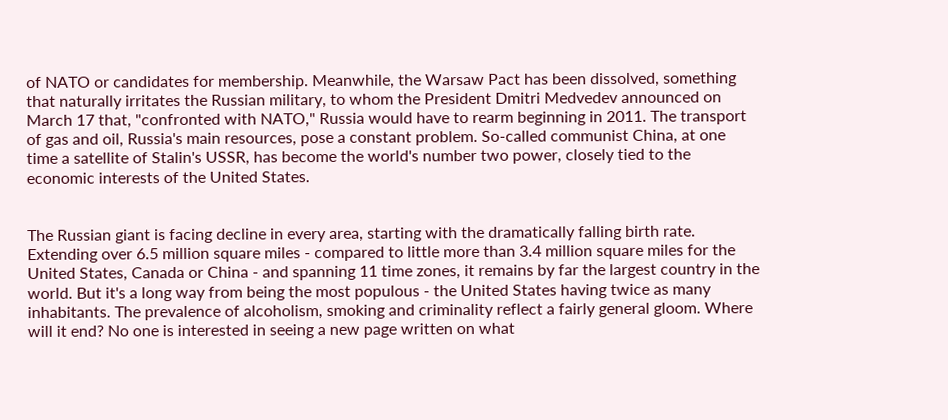of NATO or candidates for membership. Meanwhile, the Warsaw Pact has been dissolved, something that naturally irritates the Russian military, to whom the President Dmitri Medvedev announced on March 17 that, "confronted with NATO," Russia would have to rearm beginning in 2011. The transport of gas and oil, Russia's main resources, pose a constant problem. So-called communist China, at one time a satellite of Stalin's USSR, has become the world's number two power, closely tied to the economic interests of the United States.


The Russian giant is facing decline in every area, starting with the dramatically falling birth rate. Extending over 6.5 million square miles - compared to little more than 3.4 million square miles for the United States, Canada or China - and spanning 11 time zones, it remains by far the largest country in the world. But it's a long way from being the most populous - the United States having twice as many inhabitants. The prevalence of alcoholism, smoking and criminality reflect a fairly general gloom. Where will it end? No one is interested in seeing a new page written on what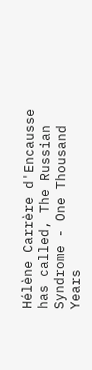Hélène Carrère d'Encausse has called, The Russian Syndrome - One Thousand Years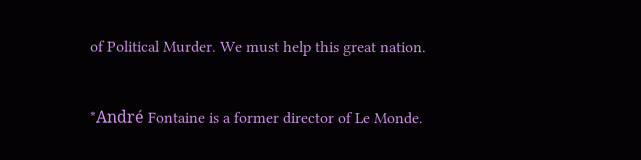of Political Murder. We must help this great nation.


*André Fontaine is a former director of Le Monde.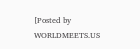[Posted by WORLDMEETS.US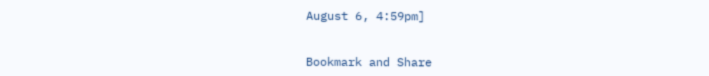August 6, 4:59pm]


Bookmark and Share